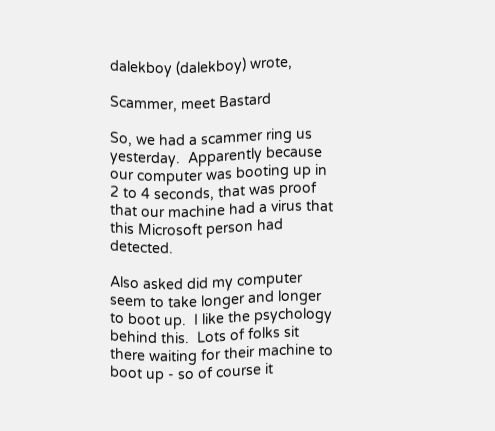dalekboy (dalekboy) wrote,

Scammer, meet Bastard

So, we had a scammer ring us yesterday.  Apparently because our computer was booting up in 2 to 4 seconds, that was proof that our machine had a virus that this Microsoft person had detected.

Also asked did my computer seem to take longer and longer to boot up.  I like the psychology behind this.  Lots of folks sit there waiting for their machine to boot up - so of course it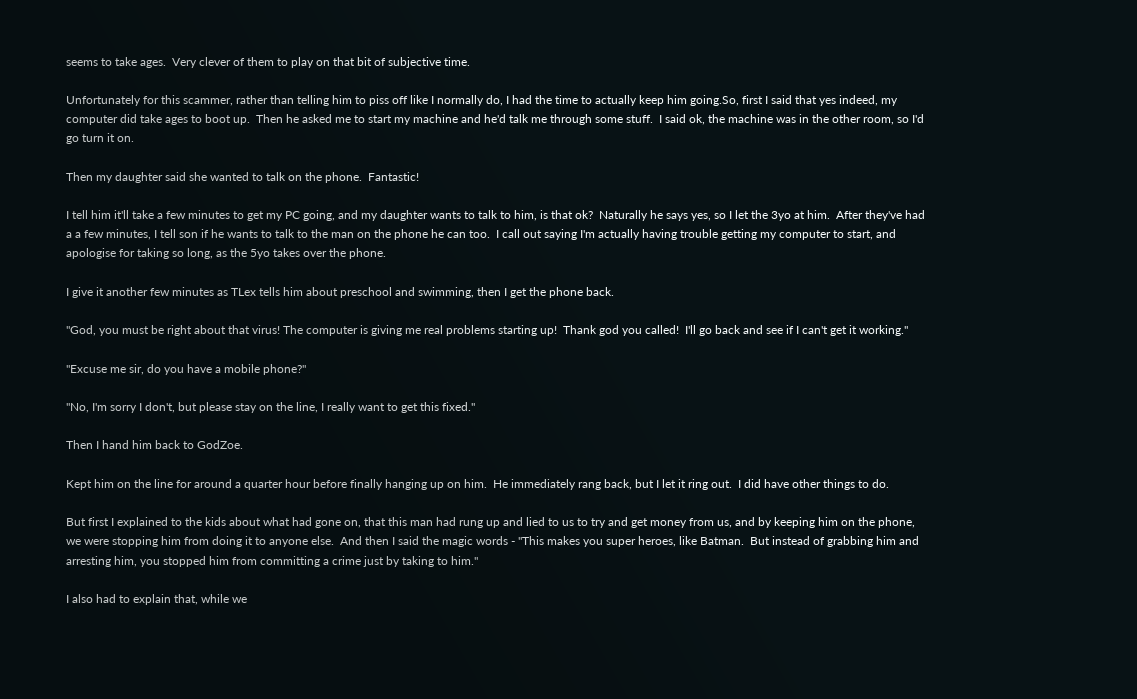seems to take ages.  Very clever of them to play on that bit of subjective time.

Unfortunately for this scammer, rather than telling him to piss off like I normally do, I had the time to actually keep him going.So, first I said that yes indeed, my computer did take ages to boot up.  Then he asked me to start my machine and he'd talk me through some stuff.  I said ok, the machine was in the other room, so I'd go turn it on.

Then my daughter said she wanted to talk on the phone.  Fantastic!

I tell him it'll take a few minutes to get my PC going, and my daughter wants to talk to him, is that ok?  Naturally he says yes, so I let the 3yo at him.  After they've had a a few minutes, I tell son if he wants to talk to the man on the phone he can too.  I call out saying I'm actually having trouble getting my computer to start, and apologise for taking so long, as the 5yo takes over the phone.

I give it another few minutes as TLex tells him about preschool and swimming, then I get the phone back.

"God, you must be right about that virus! The computer is giving me real problems starting up!  Thank god you called!  I'll go back and see if I can't get it working."

"Excuse me sir, do you have a mobile phone?"

"No, I'm sorry I don't, but please stay on the line, I really want to get this fixed."

Then I hand him back to GodZoe.

Kept him on the line for around a quarter hour before finally hanging up on him.  He immediately rang back, but I let it ring out.  I did have other things to do.

But first I explained to the kids about what had gone on, that this man had rung up and lied to us to try and get money from us, and by keeping him on the phone, we were stopping him from doing it to anyone else.  And then I said the magic words - "This makes you super heroes, like Batman.  But instead of grabbing him and arresting him, you stopped him from committing a crime just by taking to him."

I also had to explain that, while we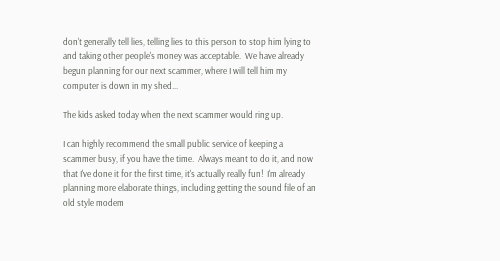don't generally tell lies, telling lies to this person to stop him lying to and taking other people's money was acceptable.  We have already begun planning for our next scammer, where I will tell him my computer is down in my shed...

The kids asked today when the next scammer would ring up.

I can highly recommend the small public service of keeping a scammer busy, if you have the time.  Always meant to do it, and now that I've done it for the first time, it's actually really fun!  I'm already planning more elaborate things, including getting the sound file of an old style modem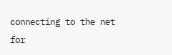connecting to the net for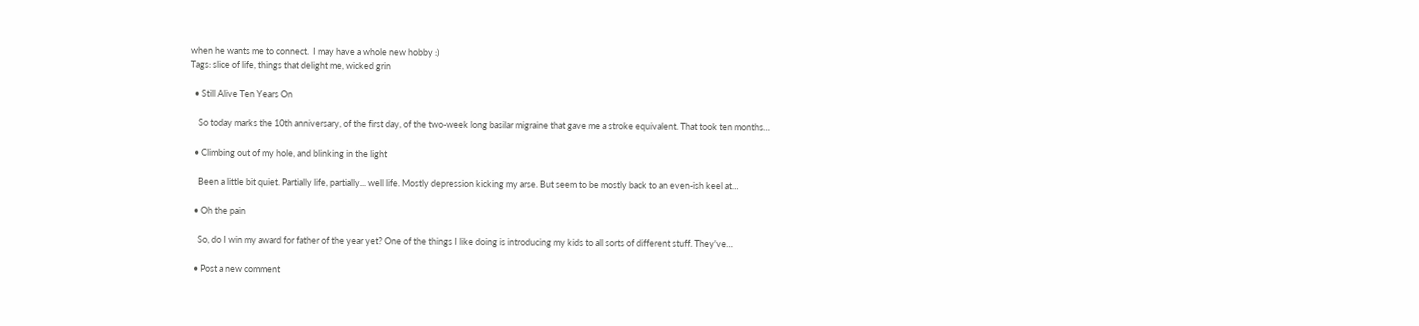when he wants me to connect.  I may have a whole new hobby :)
Tags: slice of life, things that delight me, wicked grin

  • Still Alive Ten Years On

    So today marks the 10th anniversary, of the first day, of the two-week long basilar migraine that gave me a stroke equivalent. That took ten months…

  • Climbing out of my hole, and blinking in the light

    Been a little bit quiet. Partially life, partially... well life. Mostly depression kicking my arse. But seem to be mostly back to an even-ish keel at…

  • Oh the pain

    So, do I win my award for father of the year yet? One of the things I like doing is introducing my kids to all sorts of different stuff. They've…

  • Post a new comment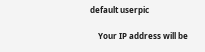default userpic

    Your IP address will be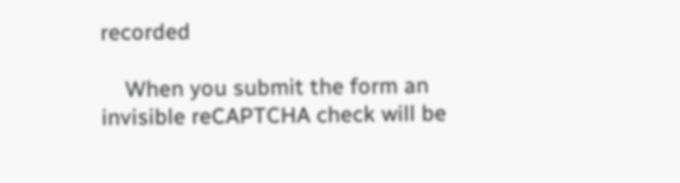recorded

    When you submit the form an invisible reCAPTCHA check will be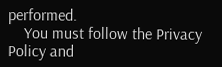performed.
    You must follow the Privacy Policy and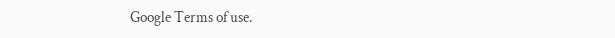Google Terms of use.